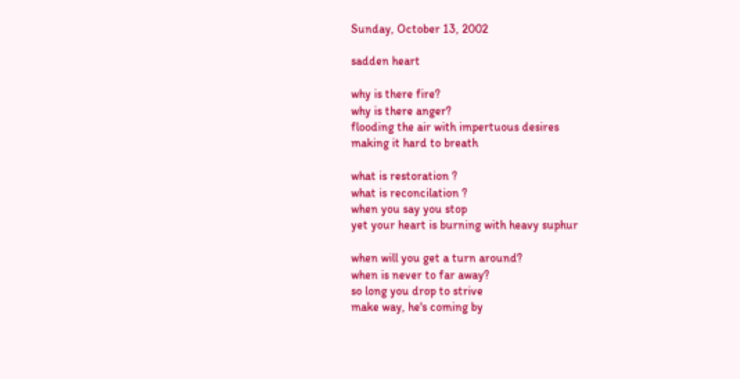Sunday, October 13, 2002

sadden heart

why is there fire?
why is there anger?
flooding the air with impertuous desires
making it hard to breath

what is restoration ?
what is reconcilation ?
when you say you stop
yet your heart is burning with heavy suphur

when will you get a turn around?
when is never to far away?
so long you drop to strive
make way, he's coming by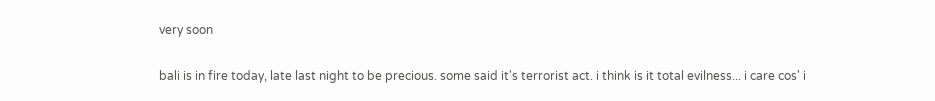very soon

bali is in fire today, late last night to be precious. some said it's terrorist act. i think is it total evilness... i care cos' i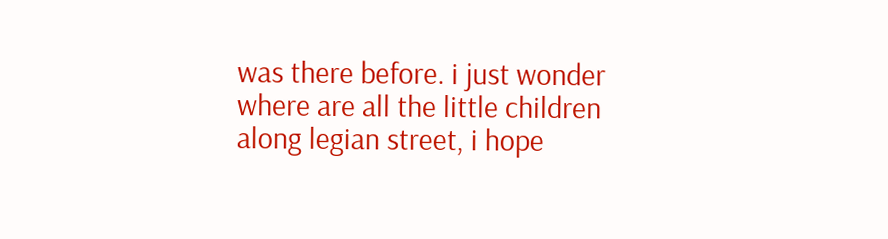was there before. i just wonder where are all the little children along legian street, i hope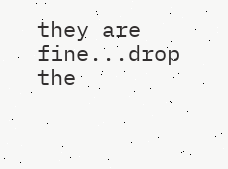they are fine...drop the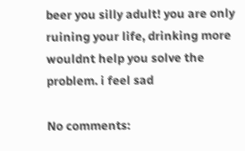beer you silly adult! you are only ruining your life, drinking more wouldnt help you solve the problem. i feel sad

No comments: